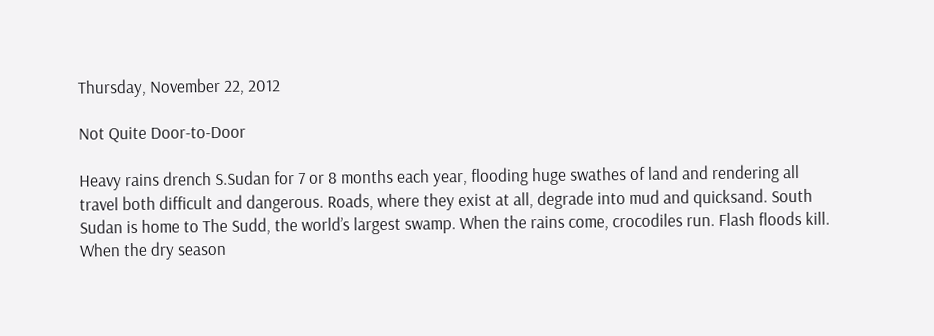Thursday, November 22, 2012

Not Quite Door-to-Door

Heavy rains drench S.Sudan for 7 or 8 months each year, flooding huge swathes of land and rendering all travel both difficult and dangerous. Roads, where they exist at all, degrade into mud and quicksand. South Sudan is home to The Sudd, the world’s largest swamp. When the rains come, crocodiles run. Flash floods kill.  When the dry season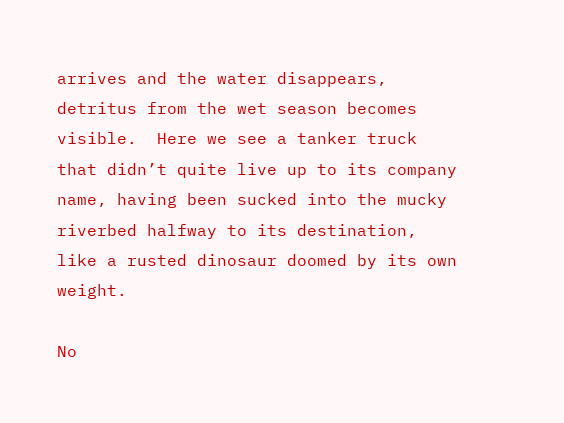arrives and the water disappears, detritus from the wet season becomes visible.  Here we see a tanker truck that didn’t quite live up to its company name, having been sucked into the mucky riverbed halfway to its destination, like a rusted dinosaur doomed by its own weight.

No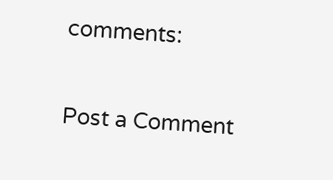comments:

Post a Comment